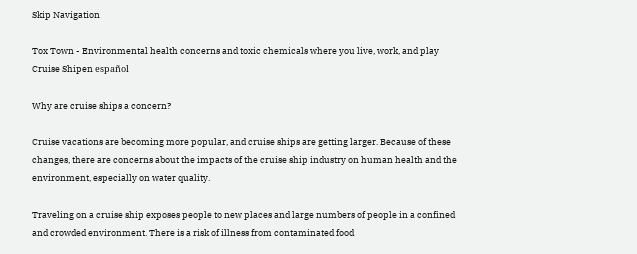Skip Navigation

Tox Town - Environmental health concerns and toxic chemicals where you live, work, and play
Cruise Shipen español

Why are cruise ships a concern?

Cruise vacations are becoming more popular, and cruise ships are getting larger. Because of these changes, there are concerns about the impacts of the cruise ship industry on human health and the environment, especially on water quality.

Traveling on a cruise ship exposes people to new places and large numbers of people in a confined and crowded environment. There is a risk of illness from contaminated food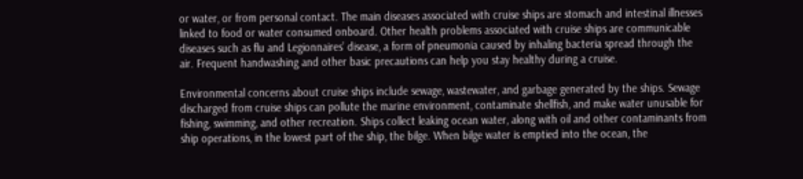or water, or from personal contact. The main diseases associated with cruise ships are stomach and intestinal illnesses linked to food or water consumed onboard. Other health problems associated with cruise ships are communicable diseases such as flu and Legionnaires’ disease, a form of pneumonia caused by inhaling bacteria spread through the air. Frequent handwashing and other basic precautions can help you stay healthy during a cruise.

Environmental concerns about cruise ships include sewage, wastewater, and garbage generated by the ships. Sewage discharged from cruise ships can pollute the marine environment, contaminate shellfish, and make water unusable for fishing, swimming, and other recreation. Ships collect leaking ocean water, along with oil and other contaminants from ship operations, in the lowest part of the ship, the bilge. When bilge water is emptied into the ocean, the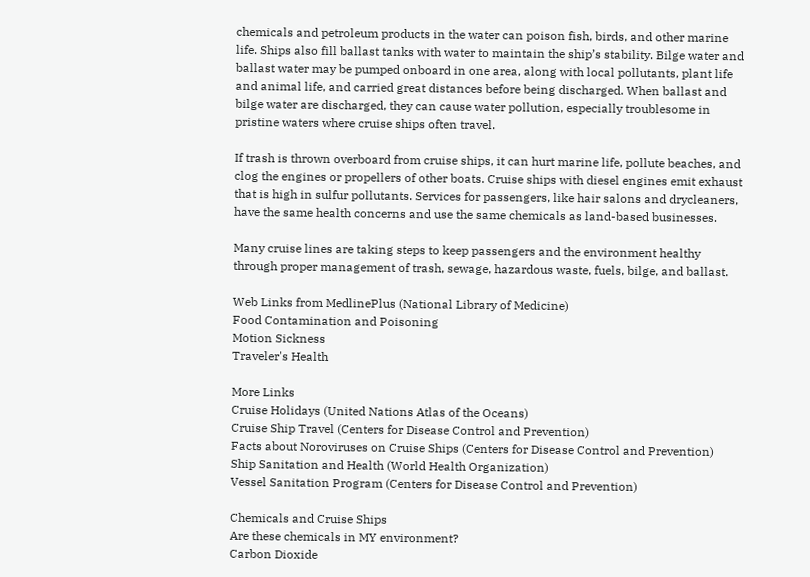chemicals and petroleum products in the water can poison fish, birds, and other marine life. Ships also fill ballast tanks with water to maintain the ship’s stability. Bilge water and ballast water may be pumped onboard in one area, along with local pollutants, plant life and animal life, and carried great distances before being discharged. When ballast and bilge water are discharged, they can cause water pollution, especially troublesome in pristine waters where cruise ships often travel.

If trash is thrown overboard from cruise ships, it can hurt marine life, pollute beaches, and clog the engines or propellers of other boats. Cruise ships with diesel engines emit exhaust that is high in sulfur pollutants. Services for passengers, like hair salons and drycleaners, have the same health concerns and use the same chemicals as land-based businesses.

Many cruise lines are taking steps to keep passengers and the environment healthy through proper management of trash, sewage, hazardous waste, fuels, bilge, and ballast.

Web Links from MedlinePlus (National Library of Medicine)
Food Contamination and Poisoning
Motion Sickness
Traveler's Health

More Links
Cruise Holidays (United Nations Atlas of the Oceans)
Cruise Ship Travel (Centers for Disease Control and Prevention)
Facts about Noroviruses on Cruise Ships (Centers for Disease Control and Prevention)
Ship Sanitation and Health (World Health Organization)
Vessel Sanitation Program (Centers for Disease Control and Prevention)

Chemicals and Cruise Ships
Are these chemicals in MY environment?
Carbon Dioxide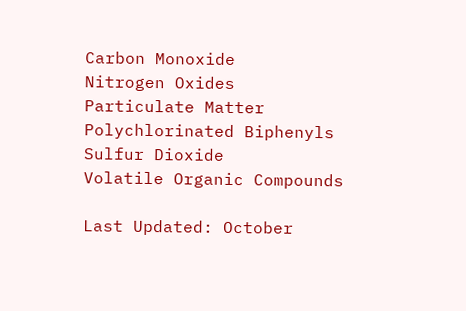Carbon Monoxide
Nitrogen Oxides
Particulate Matter
Polychlorinated Biphenyls
Sulfur Dioxide
Volatile Organic Compounds

Last Updated: October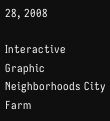28, 2008

Interactive Graphic Neighborhoods City Farm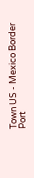Town US - Mexico Border Port